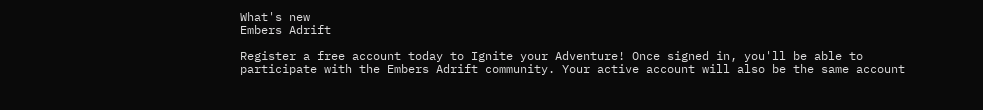What's new
Embers Adrift

Register a free account today to Ignite your Adventure! Once signed in, you'll be able to participate with the Embers Adrift community. Your active account will also be the same account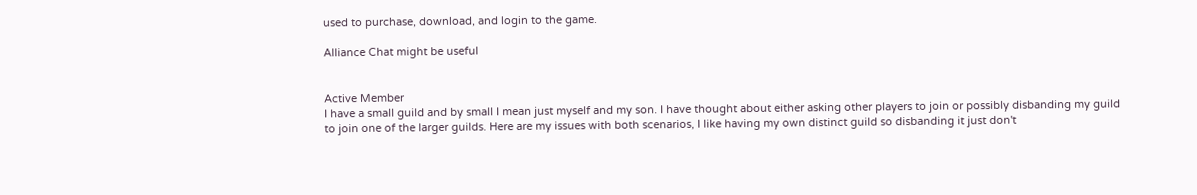used to purchase, download, and login to the game.

Alliance Chat might be useful


Active Member
I have a small guild and by small I mean just myself and my son. I have thought about either asking other players to join or possibly disbanding my guild to join one of the larger guilds. Here are my issues with both scenarios, I like having my own distinct guild so disbanding it just don't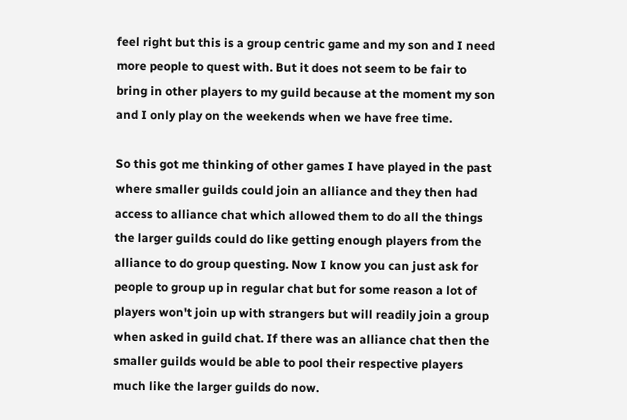feel right but this is a group centric game and my son and I need more people to quest with. But it does not seem to be fair to bring in other players to my guild because at the moment my son and I only play on the weekends when we have free time.

So this got me thinking of other games I have played in the past where smaller guilds could join an alliance and they then had access to alliance chat which allowed them to do all the things the larger guilds could do like getting enough players from the alliance to do group questing. Now I know you can just ask for people to group up in regular chat but for some reason a lot of players won't join up with strangers but will readily join a group when asked in guild chat. If there was an alliance chat then the smaller guilds would be able to pool their respective players much like the larger guilds do now.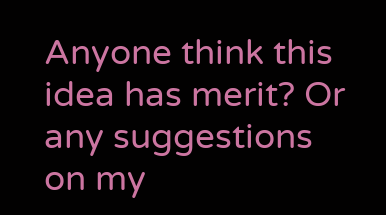Anyone think this idea has merit? Or any suggestions on my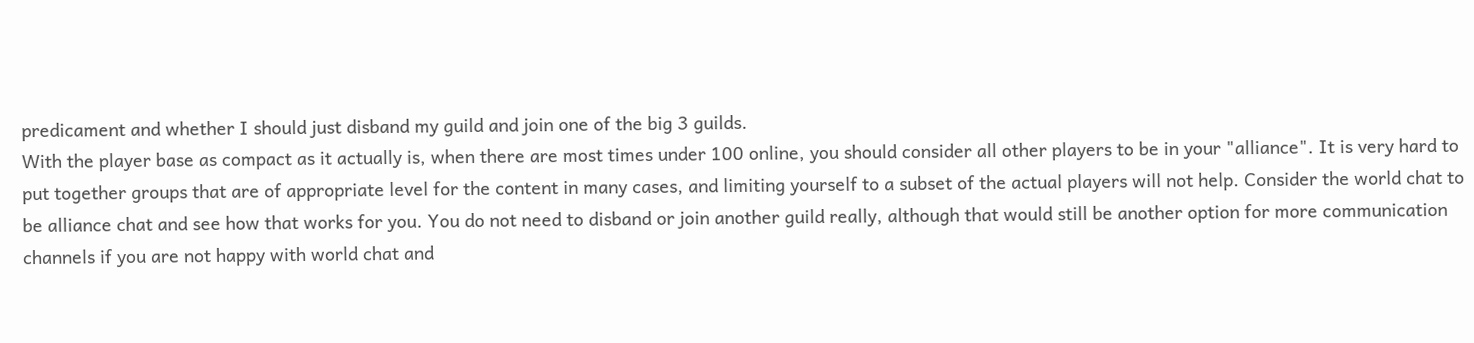predicament and whether I should just disband my guild and join one of the big 3 guilds.
With the player base as compact as it actually is, when there are most times under 100 online, you should consider all other players to be in your "alliance". It is very hard to put together groups that are of appropriate level for the content in many cases, and limiting yourself to a subset of the actual players will not help. Consider the world chat to be alliance chat and see how that works for you. You do not need to disband or join another guild really, although that would still be another option for more communication channels if you are not happy with world chat and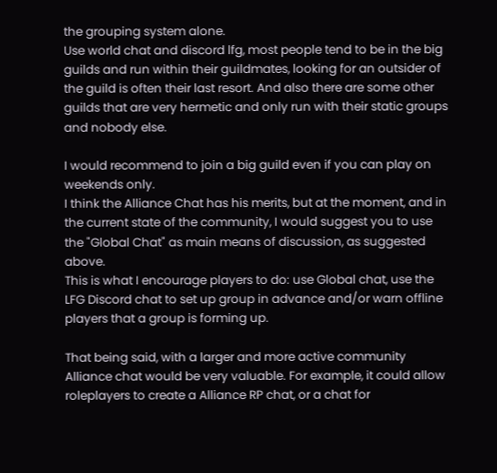the grouping system alone.
Use world chat and discord lfg, most people tend to be in the big guilds and run within their guildmates, looking for an outsider of the guild is often their last resort. And also there are some other guilds that are very hermetic and only run with their static groups and nobody else.

I would recommend to join a big guild even if you can play on weekends only.
I think the Alliance Chat has his merits, but at the moment, and in the current state of the community, I would suggest you to use the "Global Chat" as main means of discussion, as suggested above.
This is what I encourage players to do: use Global chat, use the LFG Discord chat to set up group in advance and/or warn offline players that a group is forming up.

That being said, with a larger and more active community Alliance chat would be very valuable. For example, it could allow roleplayers to create a Alliance RP chat, or a chat for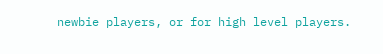newbie players, or for high level players.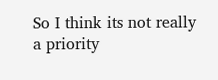So I think its not really a priority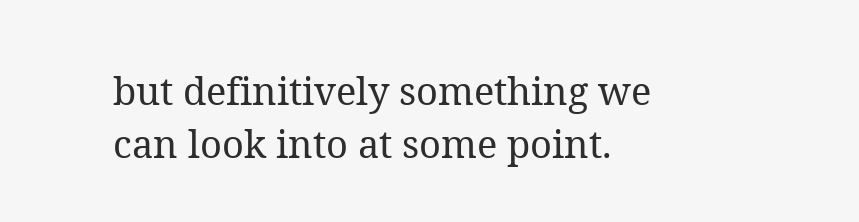but definitively something we can look into at some point.